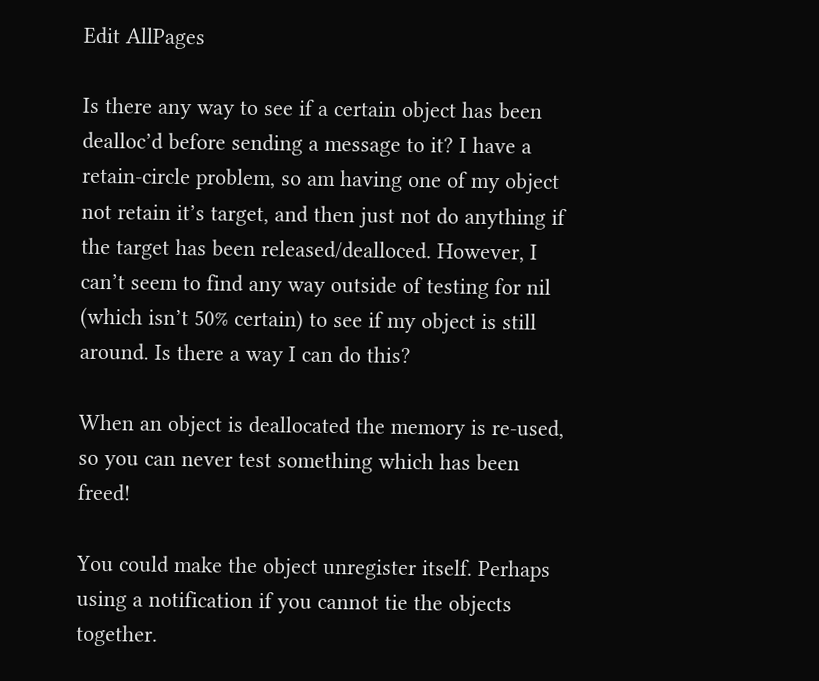Edit AllPages

Is there any way to see if a certain object has been dealloc’d before sending a message to it? I have a retain-circle problem, so am having one of my object not retain it’s target, and then just not do anything if the target has been released/dealloced. However, I can’t seem to find any way outside of testing for nil (which isn’t 50% certain) to see if my object is still around. Is there a way I can do this?

When an object is deallocated the memory is re-used, so you can never test something which has been freed!

You could make the object unregister itself. Perhaps using a notification if you cannot tie the objects together.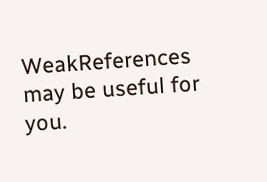WeakReferences may be useful for you.